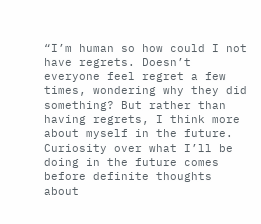“I’m human so how could I not have regrets. Doesn’t everyone feel regret a few times, wondering why they did something? But rather than having regrets, I think more about myself in the future. Curiosity over what I’ll be doing in the future comes before definite thoughts about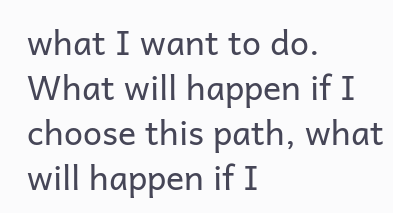what I want to do. What will happen if I choose this path, what will happen if I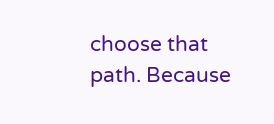choose that path. Because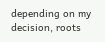depending on my decision, roots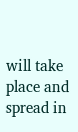will take place and spread in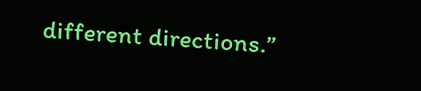different directions.”